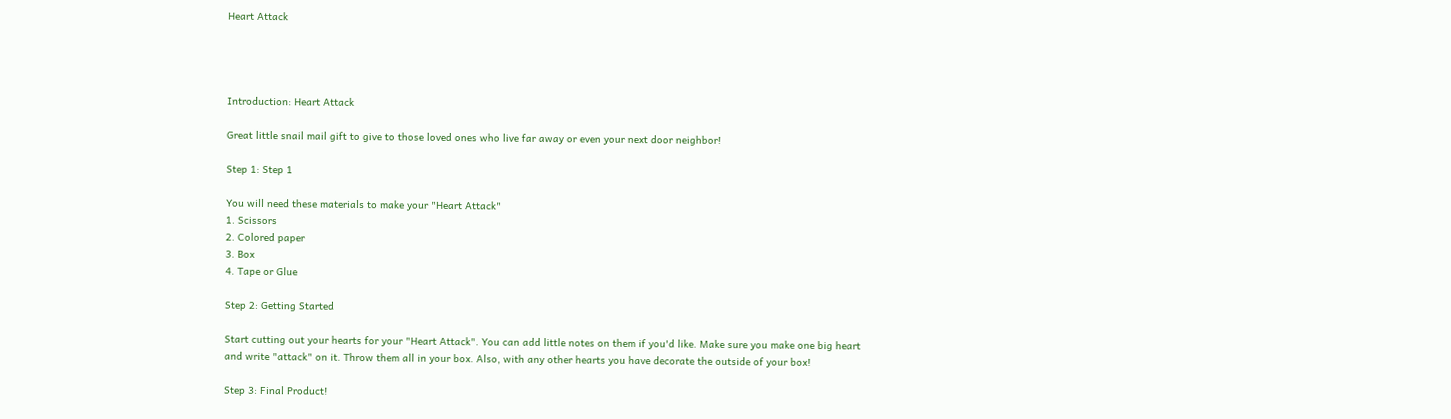Heart Attack




Introduction: Heart Attack

Great little snail mail gift to give to those loved ones who live far away or even your next door neighbor!

Step 1: Step 1

You will need these materials to make your "Heart Attack"
1. Scissors
2. Colored paper
3. Box
4. Tape or Glue

Step 2: Getting Started

Start cutting out your hearts for your "Heart Attack". You can add little notes on them if you'd like. Make sure you make one big heart and write "attack" on it. Throw them all in your box. Also, with any other hearts you have decorate the outside of your box!

Step 3: Final Product!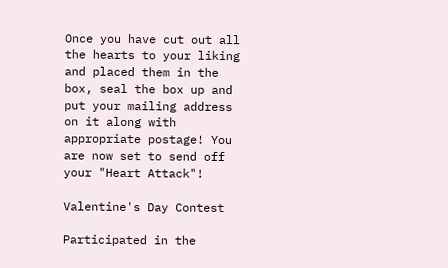Once you have cut out all the hearts to your liking and placed them in the box, seal the box up and put your mailing address on it along with appropriate postage! You are now set to send off your "Heart Attack"!

Valentine's Day Contest

Participated in the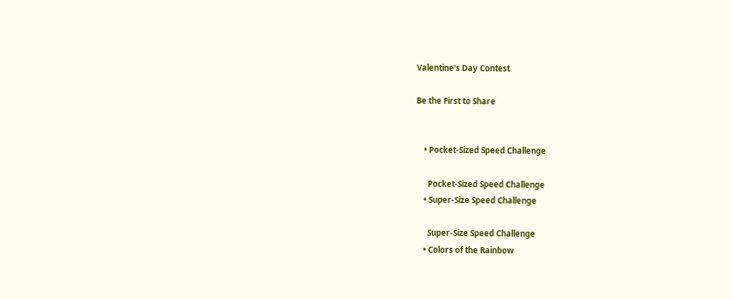Valentine's Day Contest

Be the First to Share


    • Pocket-Sized Speed Challenge

      Pocket-Sized Speed Challenge
    • Super-Size Speed Challenge

      Super-Size Speed Challenge
    • Colors of the Rainbow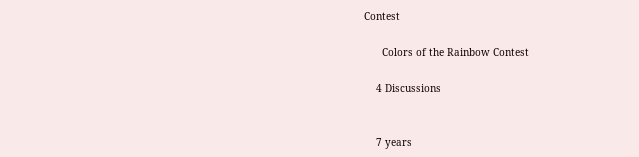Contest

      Colors of the Rainbow Contest

    4 Discussions


    7 years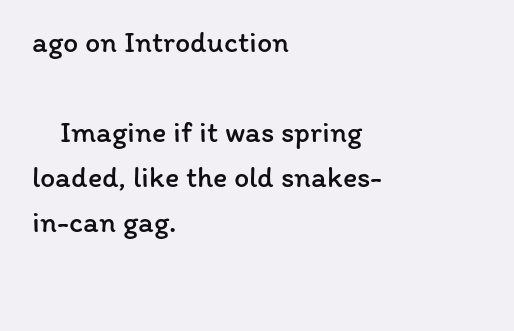ago on Introduction

    Imagine if it was spring loaded, like the old snakes-in-can gag.